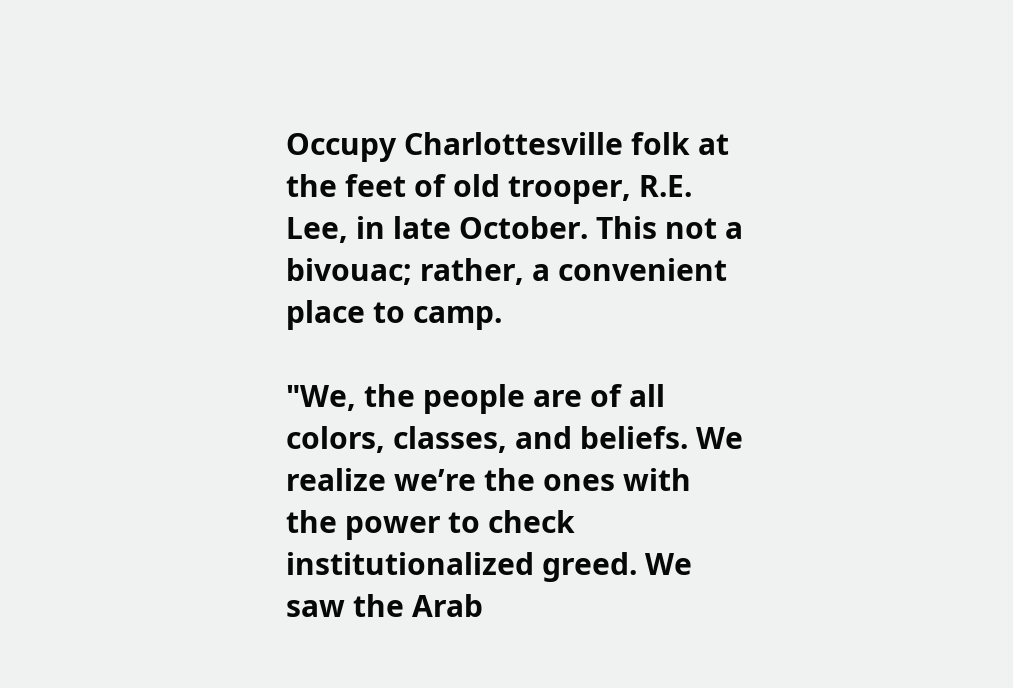Occupy Charlottesville folk at the feet of old trooper, R.E. Lee, in late October. This not a bivouac; rather, a convenient place to camp.

"We, the people are of all colors, classes, and beliefs. We realize we’re the ones with the power to check institutionalized greed. We saw the Arab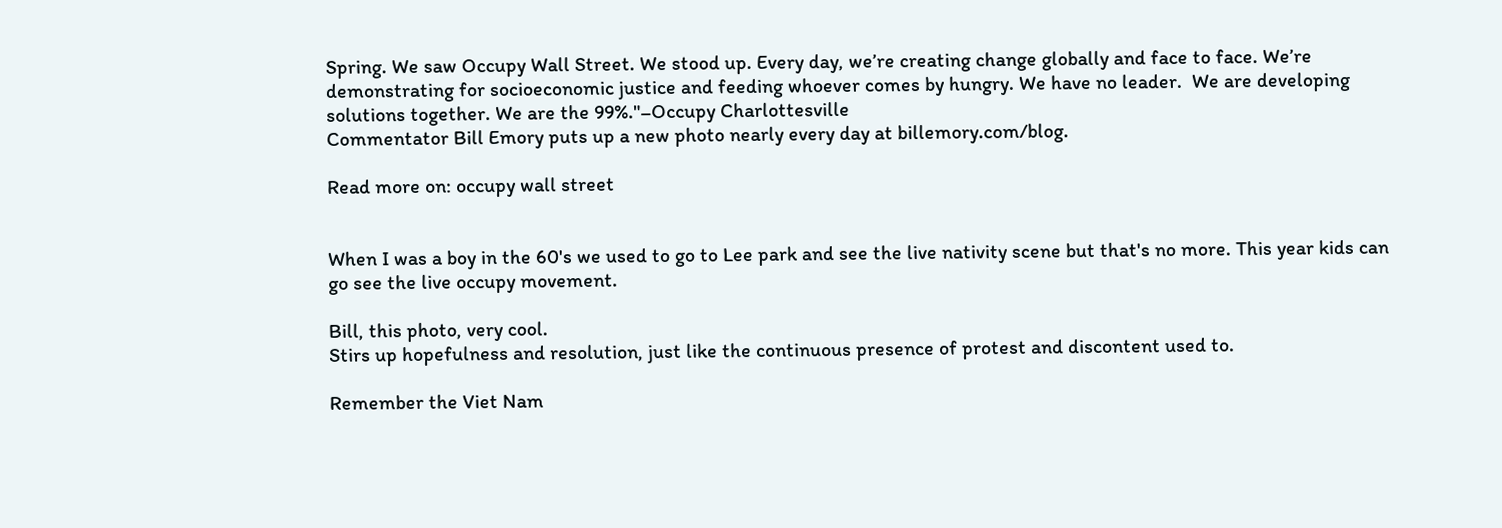Spring. We saw Occupy Wall Street. We stood up. Every day, we’re creating change globally and face to face. We’re demonstrating for socioeconomic justice and feeding whoever comes by hungry. We have no leader.  We are developing solutions together. We are the 99%."–Occupy Charlottesville
Commentator Bill Emory puts up a new photo nearly every day at billemory.com/blog.

Read more on: occupy wall street


When I was a boy in the 60's we used to go to Lee park and see the live nativity scene but that's no more. This year kids can go see the live occupy movement.

Bill, this photo, very cool.
Stirs up hopefulness and resolution, just like the continuous presence of protest and discontent used to.

Remember the Viet Nam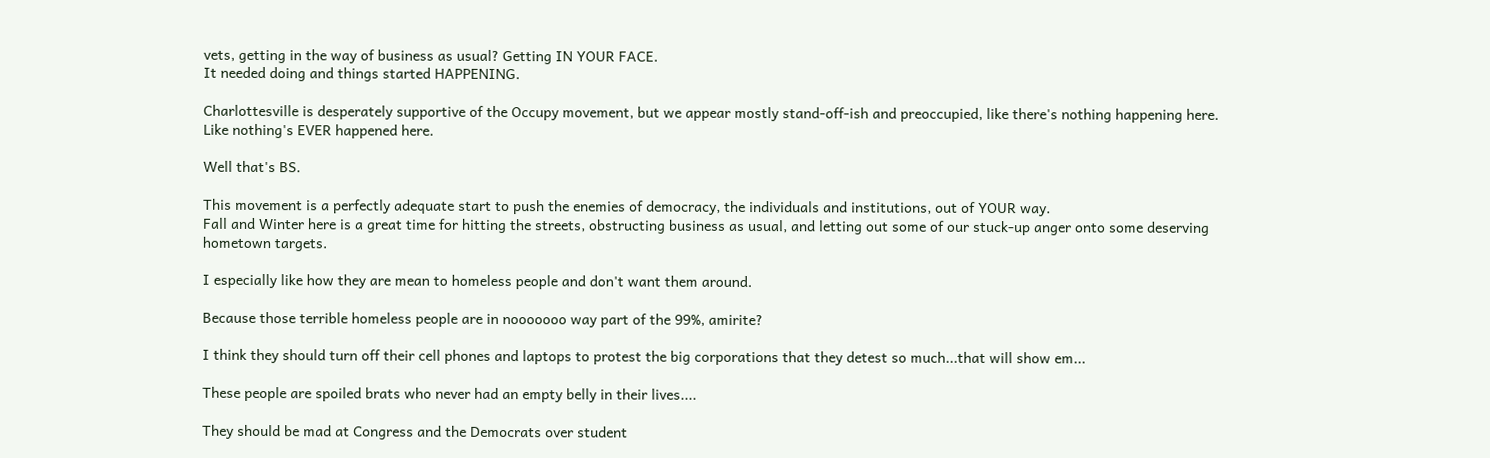vets, getting in the way of business as usual? Getting IN YOUR FACE.
It needed doing and things started HAPPENING.

Charlottesville is desperately supportive of the Occupy movement, but we appear mostly stand-off-ish and preoccupied, like there's nothing happening here. Like nothing's EVER happened here.

Well that's BS.

This movement is a perfectly adequate start to push the enemies of democracy, the individuals and institutions, out of YOUR way.
Fall and Winter here is a great time for hitting the streets, obstructing business as usual, and letting out some of our stuck-up anger onto some deserving hometown targets.

I especially like how they are mean to homeless people and don't want them around.

Because those terrible homeless people are in nooooooo way part of the 99%, amirite?

I think they should turn off their cell phones and laptops to protest the big corporations that they detest so much...that will show em...

These people are spoiled brats who never had an empty belly in their lives....

They should be mad at Congress and the Democrats over student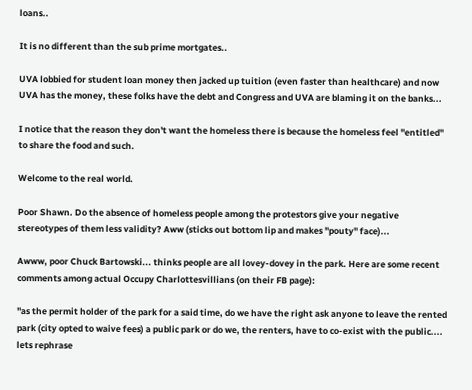loans..

It is no different than the sub prime mortgates..

UVA lobbied for student loan money then jacked up tuition (even faster than healthcare) and now UVA has the money, these folks have the debt and Congress and UVA are blaming it on the banks...

I notice that the reason they don't want the homeless there is because the homeless feel "entitled" to share the food and such.

Welcome to the real world.

Poor Shawn. Do the absence of homeless people among the protestors give your negative stereotypes of them less validity? Aww (sticks out bottom lip and makes "pouty" face)...

Awww, poor Chuck Bartowski... thinks people are all lovey-dovey in the park. Here are some recent comments among actual Occupy Charlottesvillians (on their FB page):

"as the permit holder of the park for a said time, do we have the right ask anyone to leave the rented park (city opted to waive fees) a public park or do we, the renters, have to co-exist with the public.... lets rephrase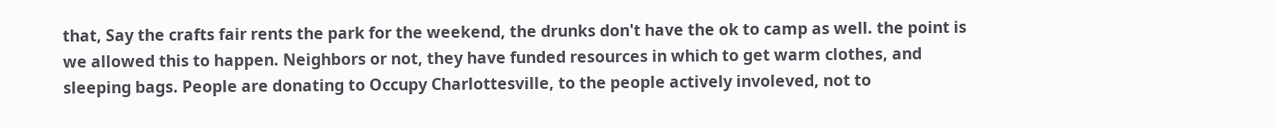that, Say the crafts fair rents the park for the weekend, the drunks don't have the ok to camp as well. the point is we allowed this to happen. Neighbors or not, they have funded resources in which to get warm clothes, and sleeping bags. People are donating to Occupy Charlottesville, to the people actively involeved, not to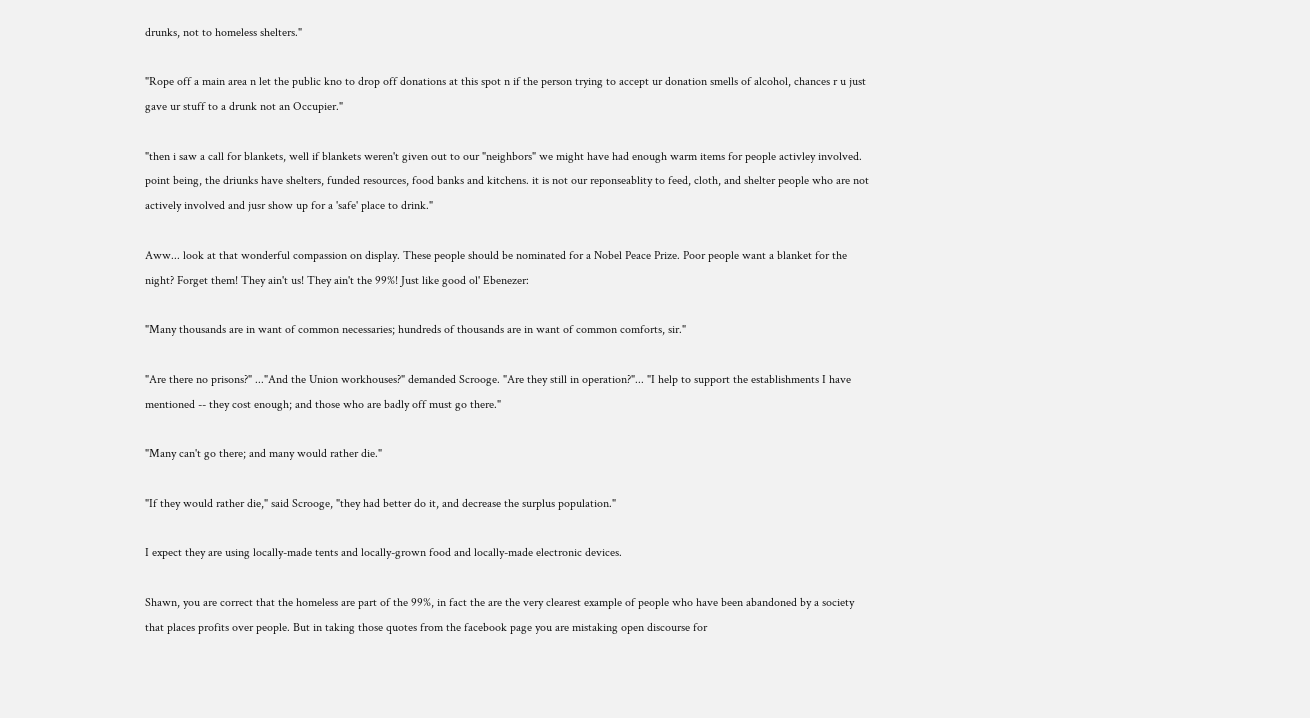drunks, not to homeless shelters."

"Rope off a main area n let the public kno to drop off donations at this spot n if the person trying to accept ur donation smells of alcohol, chances r u just gave ur stuff to a drunk not an Occupier."

"then i saw a call for blankets, well if blankets weren't given out to our "neighbors" we might have had enough warm items for people activley involved. point being, the driunks have shelters, funded resources, food banks and kitchens. it is not our reponseablity to feed, cloth, and shelter people who are not actively involved and jusr show up for a 'safe' place to drink."

Aww... look at that wonderful compassion on display. These people should be nominated for a Nobel Peace Prize. Poor people want a blanket for the night? Forget them! They ain't us! They ain't the 99%! Just like good ol' Ebenezer:

"Many thousands are in want of common necessaries; hundreds of thousands are in want of common comforts, sir."

"Are there no prisons?" ..."And the Union workhouses?" demanded Scrooge. "Are they still in operation?"... "I help to support the establishments I have mentioned -- they cost enough; and those who are badly off must go there."

"Many can't go there; and many would rather die."

"If they would rather die," said Scrooge, "they had better do it, and decrease the surplus population."

I expect they are using locally-made tents and locally-grown food and locally-made electronic devices.

Shawn, you are correct that the homeless are part of the 99%, in fact the are the very clearest example of people who have been abandoned by a society that places profits over people. But in taking those quotes from the facebook page you are mistaking open discourse for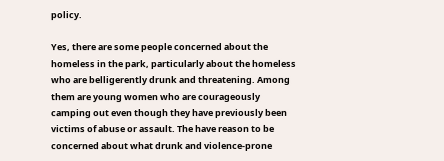policy.

Yes, there are some people concerned about the homeless in the park, particularly about the homeless who are belligerently drunk and threatening. Among them are young women who are courageously camping out even though they have previously been victims of abuse or assault. The have reason to be concerned about what drunk and violence-prone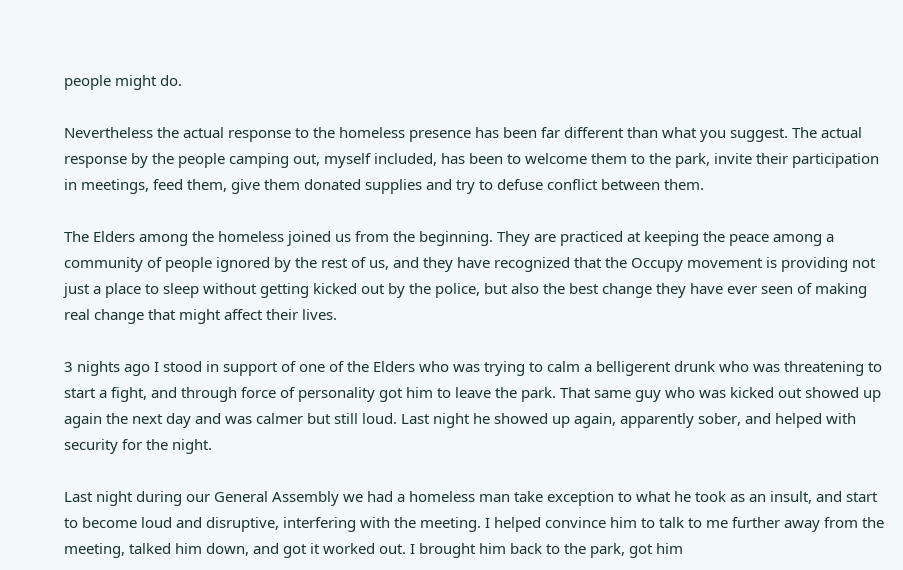people might do.

Nevertheless the actual response to the homeless presence has been far different than what you suggest. The actual response by the people camping out, myself included, has been to welcome them to the park, invite their participation in meetings, feed them, give them donated supplies and try to defuse conflict between them.

The Elders among the homeless joined us from the beginning. They are practiced at keeping the peace among a community of people ignored by the rest of us, and they have recognized that the Occupy movement is providing not just a place to sleep without getting kicked out by the police, but also the best change they have ever seen of making real change that might affect their lives.

3 nights ago I stood in support of one of the Elders who was trying to calm a belligerent drunk who was threatening to start a fight, and through force of personality got him to leave the park. That same guy who was kicked out showed up again the next day and was calmer but still loud. Last night he showed up again, apparently sober, and helped with security for the night.

Last night during our General Assembly we had a homeless man take exception to what he took as an insult, and start to become loud and disruptive, interfering with the meeting. I helped convince him to talk to me further away from the meeting, talked him down, and got it worked out. I brought him back to the park, got him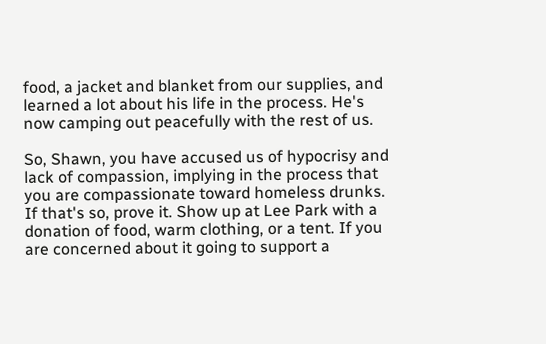food, a jacket and blanket from our supplies, and learned a lot about his life in the process. He's now camping out peacefully with the rest of us.

So, Shawn, you have accused us of hypocrisy and lack of compassion, implying in the process that you are compassionate toward homeless drunks. If that's so, prove it. Show up at Lee Park with a donation of food, warm clothing, or a tent. If you are concerned about it going to support a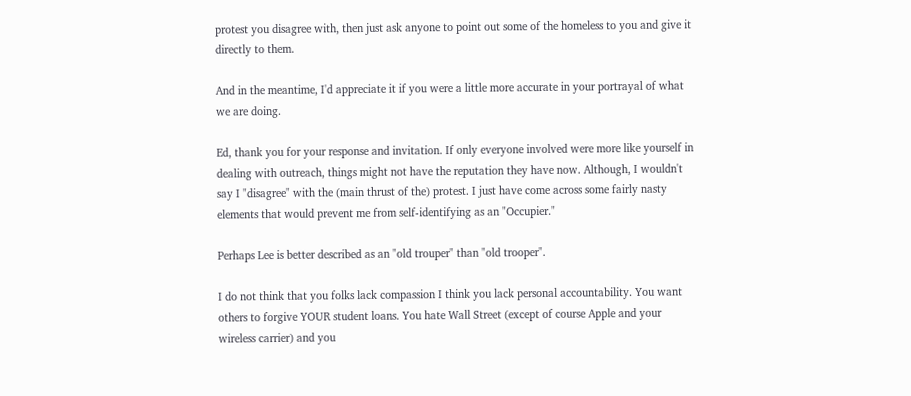protest you disagree with, then just ask anyone to point out some of the homeless to you and give it directly to them.

And in the meantime, I'd appreciate it if you were a little more accurate in your portrayal of what we are doing.

Ed, thank you for your response and invitation. If only everyone involved were more like yourself in dealing with outreach, things might not have the reputation they have now. Although, I wouldn't say I "disagree" with the (main thrust of the) protest. I just have come across some fairly nasty elements that would prevent me from self-identifying as an "Occupier."

Perhaps Lee is better described as an "old trouper" than "old trooper".

I do not think that you folks lack compassion I think you lack personal accountability. You want others to forgive YOUR student loans. You hate Wall Street (except of course Apple and your wireless carrier) and you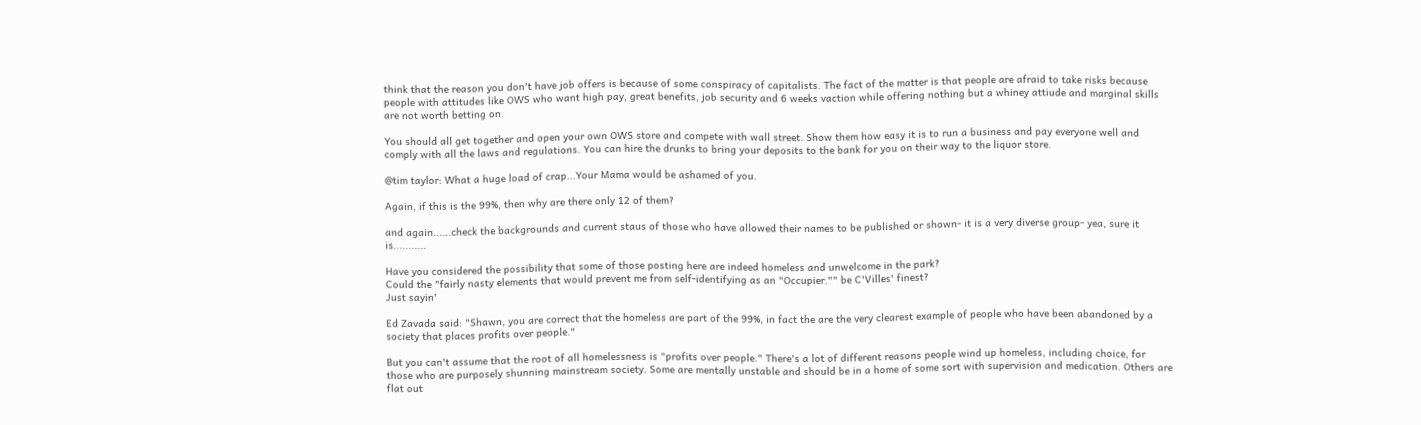think that the reason you don't have job offers is because of some conspiracy of capitalists. The fact of the matter is that people are afraid to take risks because people with attitudes like OWS who want high pay, great benefits, job security and 6 weeks vaction while offering nothing but a whiney attiude and marginal skills are not worth betting on.

You should all get together and open your own OWS store and compete with wall street. Show them how easy it is to run a business and pay everyone well and comply with all the laws and regulations. You can hire the drunks to bring your deposits to the bank for you on their way to the liquor store.

@tim taylor: What a huge load of crap...Your Mama would be ashamed of you.

Again, if this is the 99%, then why are there only 12 of them?

and again......check the backgrounds and current staus of those who have allowed their names to be published or shown- it is a very diverse group- yea, sure it is...........

Have you considered the possibility that some of those posting here are indeed homeless and unwelcome in the park?
Could the "fairly nasty elements that would prevent me from self-identifying as an "Occupier."" be C'Villes' finest?
Just sayin'

Ed Zavada said: "Shawn, you are correct that the homeless are part of the 99%, in fact the are the very clearest example of people who have been abandoned by a society that places profits over people."

But you can't assume that the root of all homelessness is "profits over people." There's a lot of different reasons people wind up homeless, including choice, for those who are purposely shunning mainstream society. Some are mentally unstable and should be in a home of some sort with supervision and medication. Others are flat out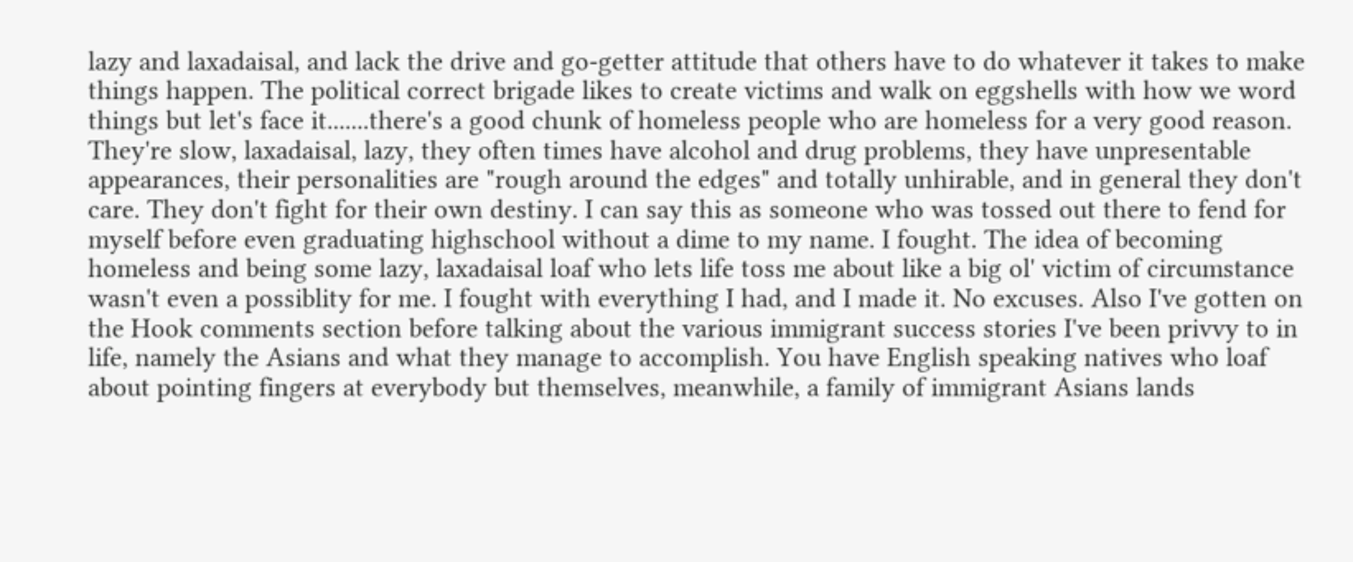lazy and laxadaisal, and lack the drive and go-getter attitude that others have to do whatever it takes to make things happen. The political correct brigade likes to create victims and walk on eggshells with how we word things but let's face it.......there's a good chunk of homeless people who are homeless for a very good reason. They're slow, laxadaisal, lazy, they often times have alcohol and drug problems, they have unpresentable appearances, their personalities are "rough around the edges" and totally unhirable, and in general they don't care. They don't fight for their own destiny. I can say this as someone who was tossed out there to fend for myself before even graduating highschool without a dime to my name. I fought. The idea of becoming homeless and being some lazy, laxadaisal loaf who lets life toss me about like a big ol' victim of circumstance wasn't even a possiblity for me. I fought with everything I had, and I made it. No excuses. Also I've gotten on the Hook comments section before talking about the various immigrant success stories I've been privvy to in life, namely the Asians and what they manage to accomplish. You have English speaking natives who loaf about pointing fingers at everybody but themselves, meanwhile, a family of immigrant Asians lands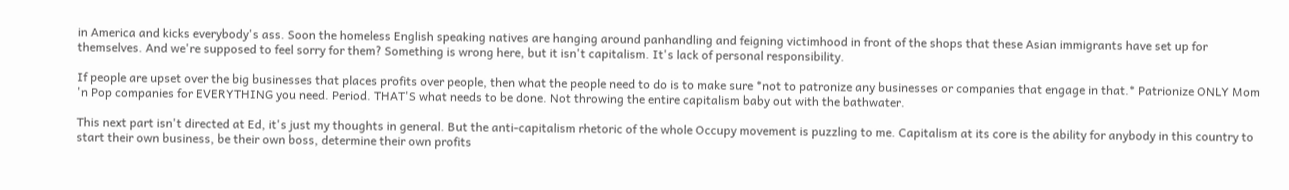in America and kicks everybody's ass. Soon the homeless English speaking natives are hanging around panhandling and feigning victimhood in front of the shops that these Asian immigrants have set up for themselves. And we're supposed to feel sorry for them? Something is wrong here, but it isn't capitalism. It's lack of personal responsibility.

If people are upset over the big businesses that places profits over people, then what the people need to do is to make sure *not to patronize any businesses or companies that engage in that.* Patrionize ONLY Mom 'n Pop companies for EVERYTHING you need. Period. THAT'S what needs to be done. Not throwing the entire capitalism baby out with the bathwater.

This next part isn't directed at Ed, it's just my thoughts in general. But the anti-capitalism rhetoric of the whole Occupy movement is puzzling to me. Capitalism at its core is the ability for anybody in this country to start their own business, be their own boss, determine their own profits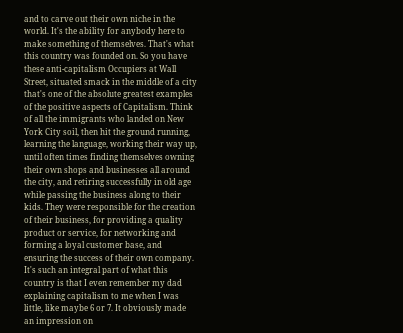and to carve out their own niche in the world. It's the ability for anybody here to make something of themselves. That's what this country was founded on. So you have these anti-capitalism Occupiers at Wall Street, situated smack in the middle of a city that's one of the absolute greatest examples of the positive aspects of Capitalism. Think of all the immigrants who landed on New York City soil, then hit the ground running, learning the language, working their way up, until often times finding themselves owning their own shops and businesses all around the city, and retiring successfully in old age while passing the business along to their kids. They were responsible for the creation of their business, for providing a quality product or service, for networking and forming a loyal customer base, and ensuring the success of their own company. It's such an integral part of what this country is that I even remember my dad explaining capitalism to me when I was little, like maybe 6 or 7. It obviously made an impression on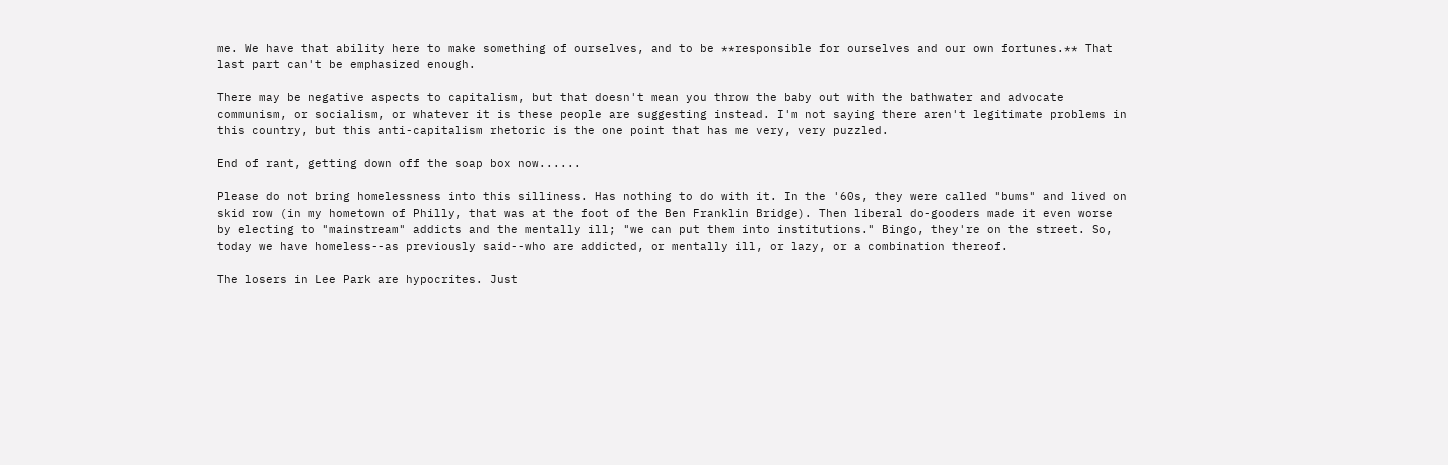me. We have that ability here to make something of ourselves, and to be **responsible for ourselves and our own fortunes.** That last part can't be emphasized enough.

There may be negative aspects to capitalism, but that doesn't mean you throw the baby out with the bathwater and advocate communism, or socialism, or whatever it is these people are suggesting instead. I'm not saying there aren't legitimate problems in this country, but this anti-capitalism rhetoric is the one point that has me very, very puzzled.

End of rant, getting down off the soap box now......

Please do not bring homelessness into this silliness. Has nothing to do with it. In the '60s, they were called "bums" and lived on skid row (in my hometown of Philly, that was at the foot of the Ben Franklin Bridge). Then liberal do-gooders made it even worse by electing to "mainstream" addicts and the mentally ill; "we can put them into institutions." Bingo, they're on the street. So, today we have homeless--as previously said--who are addicted, or mentally ill, or lazy, or a combination thereof.

The losers in Lee Park are hypocrites. Just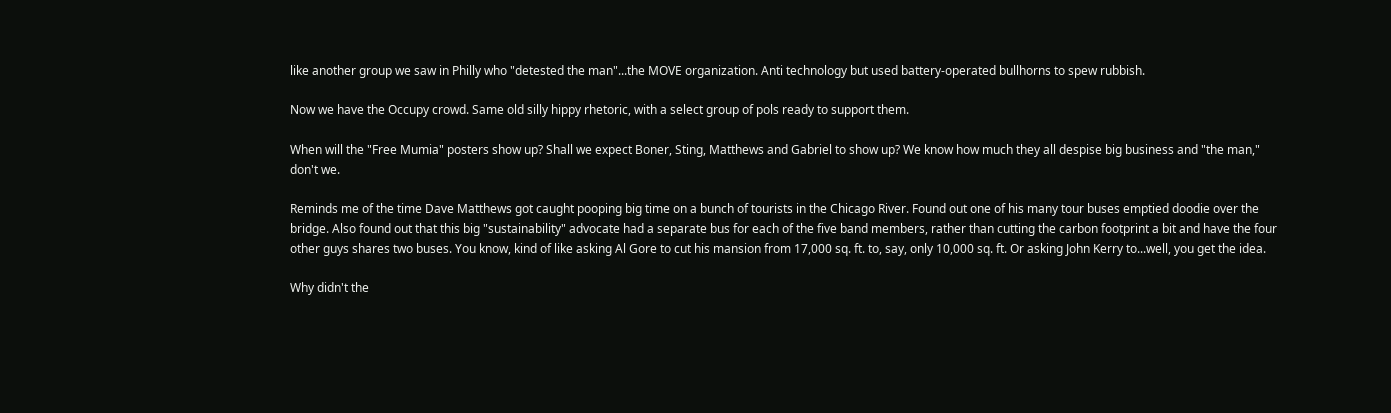like another group we saw in Philly who "detested the man"...the MOVE organization. Anti technology but used battery-operated bullhorns to spew rubbish.

Now we have the Occupy crowd. Same old silly hippy rhetoric, with a select group of pols ready to support them.

When will the "Free Mumia" posters show up? Shall we expect Boner, Sting, Matthews and Gabriel to show up? We know how much they all despise big business and "the man," don't we.

Reminds me of the time Dave Matthews got caught pooping big time on a bunch of tourists in the Chicago River. Found out one of his many tour buses emptied doodie over the bridge. Also found out that this big "sustainability" advocate had a separate bus for each of the five band members, rather than cutting the carbon footprint a bit and have the four other guys shares two buses. You know, kind of like asking Al Gore to cut his mansion from 17,000 sq. ft. to, say, only 10,000 sq. ft. Or asking John Kerry to...well, you get the idea.

Why didn't the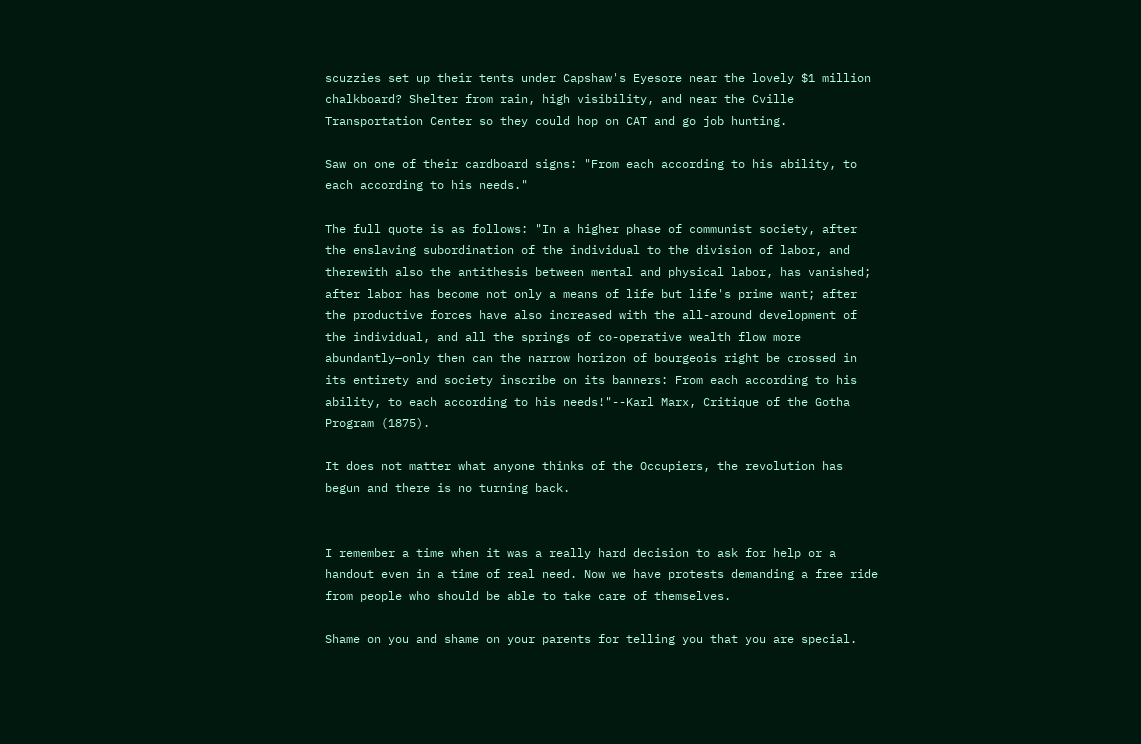scuzzies set up their tents under Capshaw's Eyesore near the lovely $1 million chalkboard? Shelter from rain, high visibility, and near the Cville Transportation Center so they could hop on CAT and go job hunting.

Saw on one of their cardboard signs: "From each according to his ability, to each according to his needs."

The full quote is as follows: "In a higher phase of communist society, after the enslaving subordination of the individual to the division of labor, and therewith also the antithesis between mental and physical labor, has vanished; after labor has become not only a means of life but life's prime want; after the productive forces have also increased with the all-around development of the individual, and all the springs of co-operative wealth flow more abundantly—only then can the narrow horizon of bourgeois right be crossed in its entirety and society inscribe on its banners: From each according to his ability, to each according to his needs!"--Karl Marx, Critique of the Gotha Program (1875).

It does not matter what anyone thinks of the Occupiers, the revolution has begun and there is no turning back.


I remember a time when it was a really hard decision to ask for help or a handout even in a time of real need. Now we have protests demanding a free ride from people who should be able to take care of themselves.

Shame on you and shame on your parents for telling you that you are special.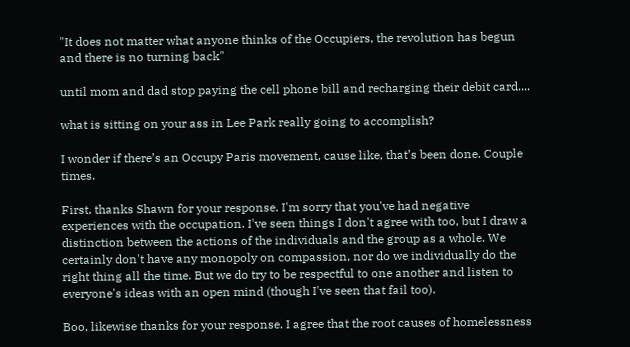"It does not matter what anyone thinks of the Occupiers, the revolution has begun and there is no turning back"

until mom and dad stop paying the cell phone bill and recharging their debit card....

what is sitting on your ass in Lee Park really going to accomplish?

I wonder if there’s an Occupy Paris movement, cause like, that’s been done. Couple times.

First, thanks Shawn for your response. I'm sorry that you've had negative experiences with the occupation. I've seen things I don't agree with too, but I draw a distinction between the actions of the individuals and the group as a whole. We certainly don't have any monopoly on compassion, nor do we individually do the right thing all the time. But we do try to be respectful to one another and listen to everyone's ideas with an open mind (though I've seen that fail too).

Boo, likewise thanks for your response. I agree that the root causes of homelessness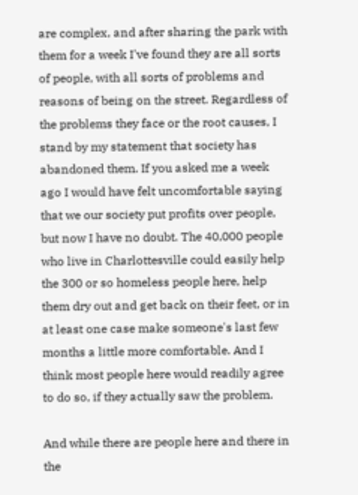are complex, and after sharing the park with them for a week I've found they are all sorts of people, with all sorts of problems and reasons of being on the street. Regardless of the problems they face or the root causes, I stand by my statement that society has abandoned them. If you asked me a week ago I would have felt uncomfortable saying that we our society put profits over people, but now I have no doubt. The 40,000 people who live in Charlottesville could easily help the 300 or so homeless people here, help them dry out and get back on their feet, or in at least one case make someone's last few months a little more comfortable. And I think most people here would readily agree to do so, if they actually saw the problem.

And while there are people here and there in the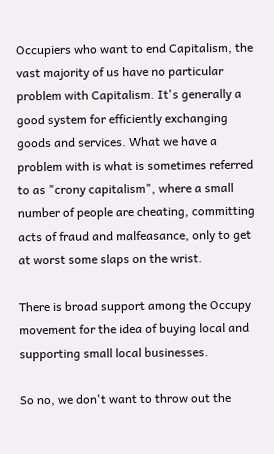Occupiers who want to end Capitalism, the vast majority of us have no particular problem with Capitalism. It's generally a good system for efficiently exchanging goods and services. What we have a problem with is what is sometimes referred to as "crony capitalism", where a small number of people are cheating, committing acts of fraud and malfeasance, only to get at worst some slaps on the wrist.

There is broad support among the Occupy movement for the idea of buying local and supporting small local businesses.

So no, we don't want to throw out the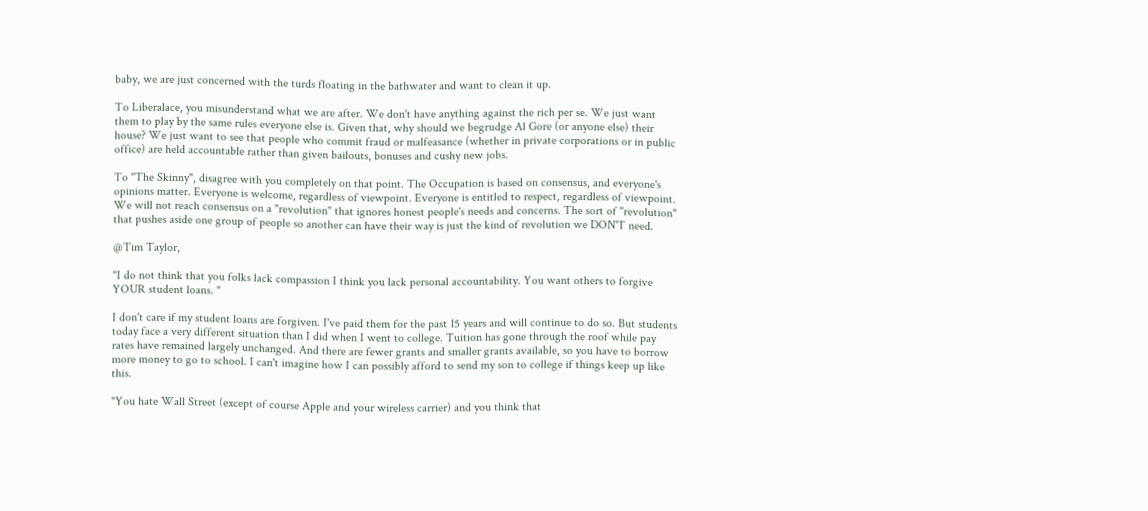baby, we are just concerned with the turds floating in the bathwater and want to clean it up.

To Liberalace, you misunderstand what we are after. We don't have anything against the rich per se. We just want them to play by the same rules everyone else is. Given that, why should we begrudge Al Gore (or anyone else) their house? We just want to see that people who commit fraud or malfeasance (whether in private corporations or in public office) are held accountable rather than given bailouts, bonuses and cushy new jobs.

To "The Skinny", disagree with you completely on that point. The Occupation is based on consensus, and everyone's opinions matter. Everyone is welcome, regardless of viewpoint. Everyone is entitled to respect, regardless of viewpoint. We will not reach consensus on a "revolution" that ignores honest people's needs and concerns. The sort of "revolution" that pushes aside one group of people so another can have their way is just the kind of revolution we DON'T need.

@Tim Taylor,

"I do not think that you folks lack compassion I think you lack personal accountability. You want others to forgive YOUR student loans. "

I don't care if my student loans are forgiven. I've paid them for the past 15 years and will continue to do so. But students today face a very different situation than I did when I went to college. Tuition has gone through the roof while pay rates have remained largely unchanged. And there are fewer grants and smaller grants available, so you have to borrow more money to go to school. I can't imagine how I can possibly afford to send my son to college if things keep up like this.

"You hate Wall Street (except of course Apple and your wireless carrier) and you think that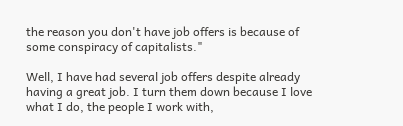the reason you don't have job offers is because of some conspiracy of capitalists."

Well, I have had several job offers despite already having a great job. I turn them down because I love what I do, the people I work with,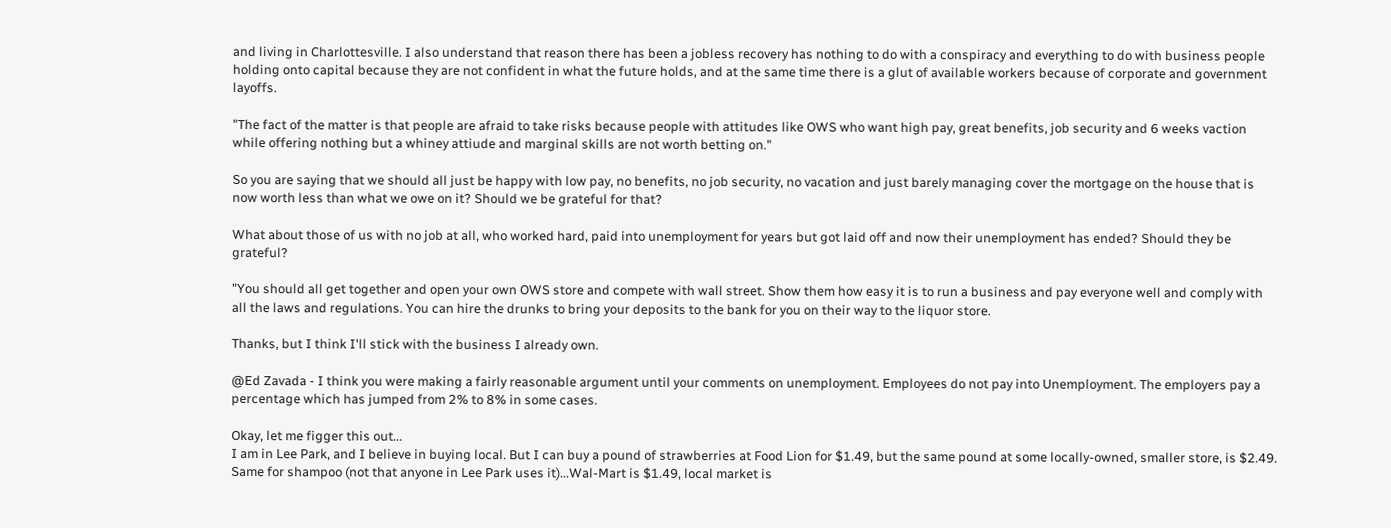and living in Charlottesville. I also understand that reason there has been a jobless recovery has nothing to do with a conspiracy and everything to do with business people holding onto capital because they are not confident in what the future holds, and at the same time there is a glut of available workers because of corporate and government layoffs.

"The fact of the matter is that people are afraid to take risks because people with attitudes like OWS who want high pay, great benefits, job security and 6 weeks vaction while offering nothing but a whiney attiude and marginal skills are not worth betting on."

So you are saying that we should all just be happy with low pay, no benefits, no job security, no vacation and just barely managing cover the mortgage on the house that is now worth less than what we owe on it? Should we be grateful for that?

What about those of us with no job at all, who worked hard, paid into unemployment for years but got laid off and now their unemployment has ended? Should they be grateful?

"You should all get together and open your own OWS store and compete with wall street. Show them how easy it is to run a business and pay everyone well and comply with all the laws and regulations. You can hire the drunks to bring your deposits to the bank for you on their way to the liquor store.

Thanks, but I think I'll stick with the business I already own.

@Ed Zavada - I think you were making a fairly reasonable argument until your comments on unemployment. Employees do not pay into Unemployment. The employers pay a percentage which has jumped from 2% to 8% in some cases.

Okay, let me figger this out...
I am in Lee Park, and I believe in buying local. But I can buy a pound of strawberries at Food Lion for $1.49, but the same pound at some locally-owned, smaller store, is $2.49. Same for shampoo (not that anyone in Lee Park uses it)...Wal-Mart is $1.49, local market is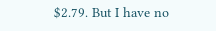$2.79. But I have no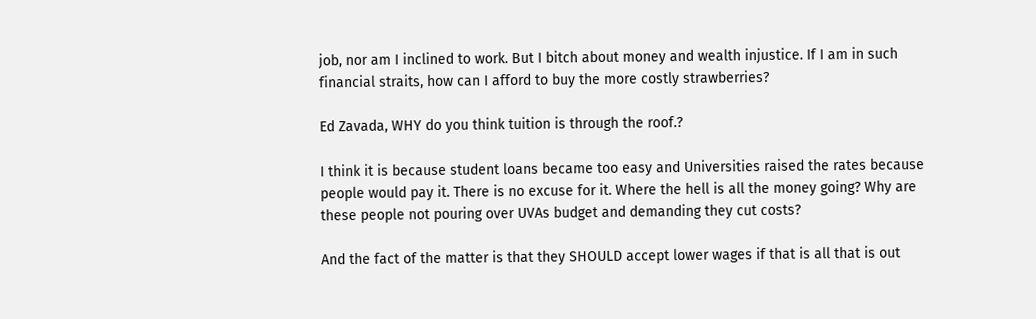job, nor am I inclined to work. But I bitch about money and wealth injustice. If I am in such financial straits, how can I afford to buy the more costly strawberries?

Ed Zavada, WHY do you think tuition is through the roof.?

I think it is because student loans became too easy and Universities raised the rates because people would pay it. There is no excuse for it. Where the hell is all the money going? Why are these people not pouring over UVAs budget and demanding they cut costs?

And the fact of the matter is that they SHOULD accept lower wages if that is all that is out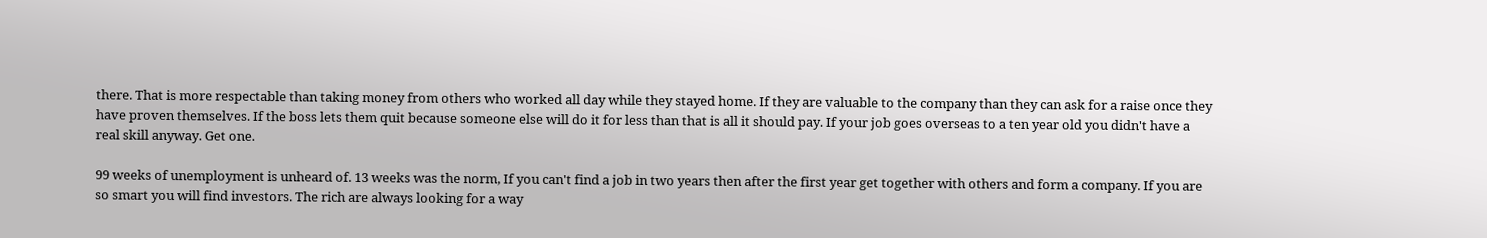there. That is more respectable than taking money from others who worked all day while they stayed home. If they are valuable to the company than they can ask for a raise once they have proven themselves. If the boss lets them quit because someone else will do it for less than that is all it should pay. If your job goes overseas to a ten year old you didn't have a real skill anyway. Get one.

99 weeks of unemployment is unheard of. 13 weeks was the norm, If you can't find a job in two years then after the first year get together with others and form a company. If you are so smart you will find investors. The rich are always looking for a way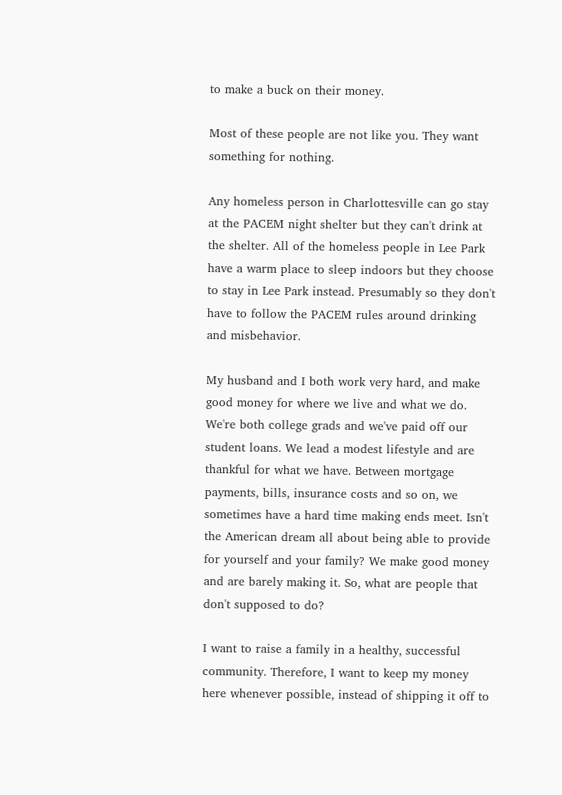to make a buck on their money.

Most of these people are not like you. They want something for nothing.

Any homeless person in Charlottesville can go stay at the PACEM night shelter but they can't drink at the shelter. All of the homeless people in Lee Park have a warm place to sleep indoors but they choose to stay in Lee Park instead. Presumably so they don't have to follow the PACEM rules around drinking and misbehavior.

My husband and I both work very hard, and make good money for where we live and what we do. We're both college grads and we've paid off our student loans. We lead a modest lifestyle and are thankful for what we have. Between mortgage payments, bills, insurance costs and so on, we sometimes have a hard time making ends meet. Isn't the American dream all about being able to provide for yourself and your family? We make good money and are barely making it. So, what are people that don't supposed to do?

I want to raise a family in a healthy, successful community. Therefore, I want to keep my money here whenever possible, instead of shipping it off to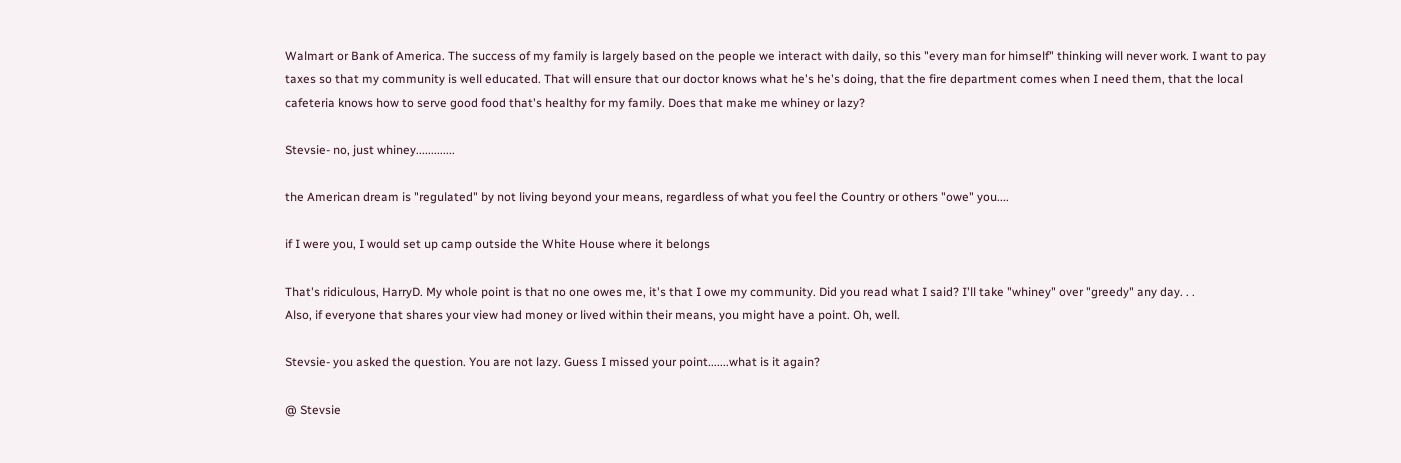Walmart or Bank of America. The success of my family is largely based on the people we interact with daily, so this "every man for himself" thinking will never work. I want to pay taxes so that my community is well educated. That will ensure that our doctor knows what he's he's doing, that the fire department comes when I need them, that the local cafeteria knows how to serve good food that's healthy for my family. Does that make me whiney or lazy?

Stevsie- no, just whiney.............

the American dream is "regulated" by not living beyond your means, regardless of what you feel the Country or others "owe" you....

if I were you, I would set up camp outside the White House where it belongs

That's ridiculous, HarryD. My whole point is that no one owes me, it's that I owe my community. Did you read what I said? I'll take "whiney" over "greedy" any day. . .
Also, if everyone that shares your view had money or lived within their means, you might have a point. Oh, well.

Stevsie- you asked the question. You are not lazy. Guess I missed your point.......what is it again?

@ Stevsie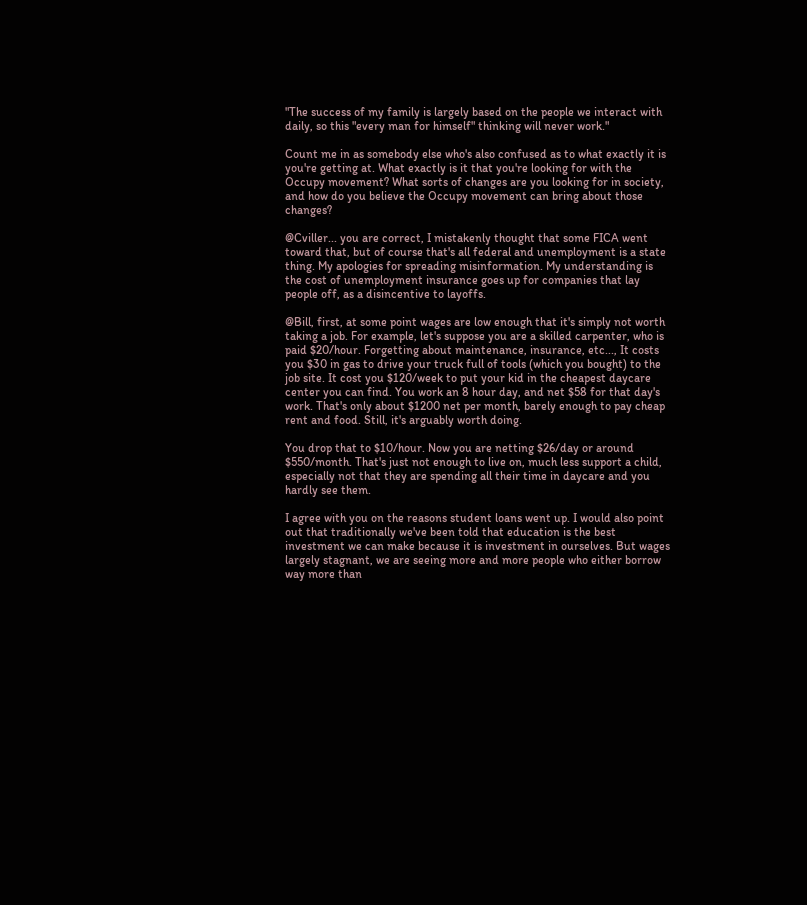"The success of my family is largely based on the people we interact with daily, so this "every man for himself" thinking will never work."

Count me in as somebody else who's also confused as to what exactly it is you're getting at. What exactly is it that you're looking for with the Occupy movement? What sorts of changes are you looking for in society, and how do you believe the Occupy movement can bring about those changes?

@Cviller... you are correct, I mistakenly thought that some FICA went toward that, but of course that's all federal and unemployment is a state thing. My apologies for spreading misinformation. My understanding is the cost of unemployment insurance goes up for companies that lay people off, as a disincentive to layoffs.

@Bill, first, at some point wages are low enough that it's simply not worth taking a job. For example, let's suppose you are a skilled carpenter, who is paid $20/hour. Forgetting about maintenance, insurance, etc..., It costs you $30 in gas to drive your truck full of tools (which you bought) to the job site. It cost you $120/week to put your kid in the cheapest daycare center you can find. You work an 8 hour day, and net $58 for that day's work. That's only about $1200 net per month, barely enough to pay cheap rent and food. Still, it's arguably worth doing.

You drop that to $10/hour. Now you are netting $26/day or around $550/month. That's just not enough to live on, much less support a child, especially not that they are spending all their time in daycare and you hardly see them.

I agree with you on the reasons student loans went up. I would also point out that traditionally we've been told that education is the best investment we can make because it is investment in ourselves. But wages largely stagnant, we are seeing more and more people who either borrow way more than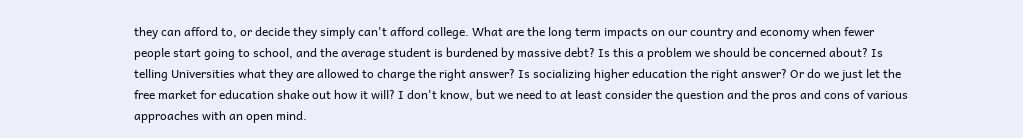they can afford to, or decide they simply can't afford college. What are the long term impacts on our country and economy when fewer people start going to school, and the average student is burdened by massive debt? Is this a problem we should be concerned about? Is telling Universities what they are allowed to charge the right answer? Is socializing higher education the right answer? Or do we just let the free market for education shake out how it will? I don't know, but we need to at least consider the question and the pros and cons of various approaches with an open mind.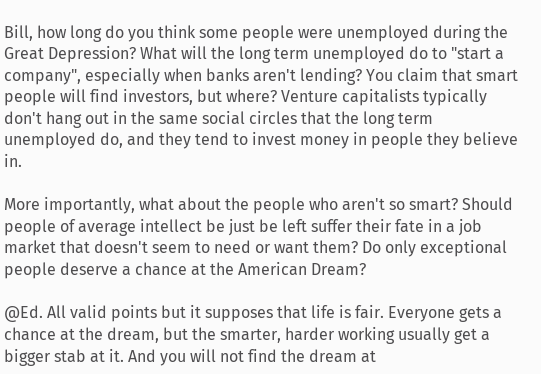Bill, how long do you think some people were unemployed during the Great Depression? What will the long term unemployed do to "start a company", especially when banks aren't lending? You claim that smart people will find investors, but where? Venture capitalists typically don't hang out in the same social circles that the long term unemployed do, and they tend to invest money in people they believe in.

More importantly, what about the people who aren't so smart? Should people of average intellect be just be left suffer their fate in a job market that doesn't seem to need or want them? Do only exceptional people deserve a chance at the American Dream?

@Ed. All valid points but it supposes that life is fair. Everyone gets a chance at the dream, but the smarter, harder working usually get a bigger stab at it. And you will not find the dream at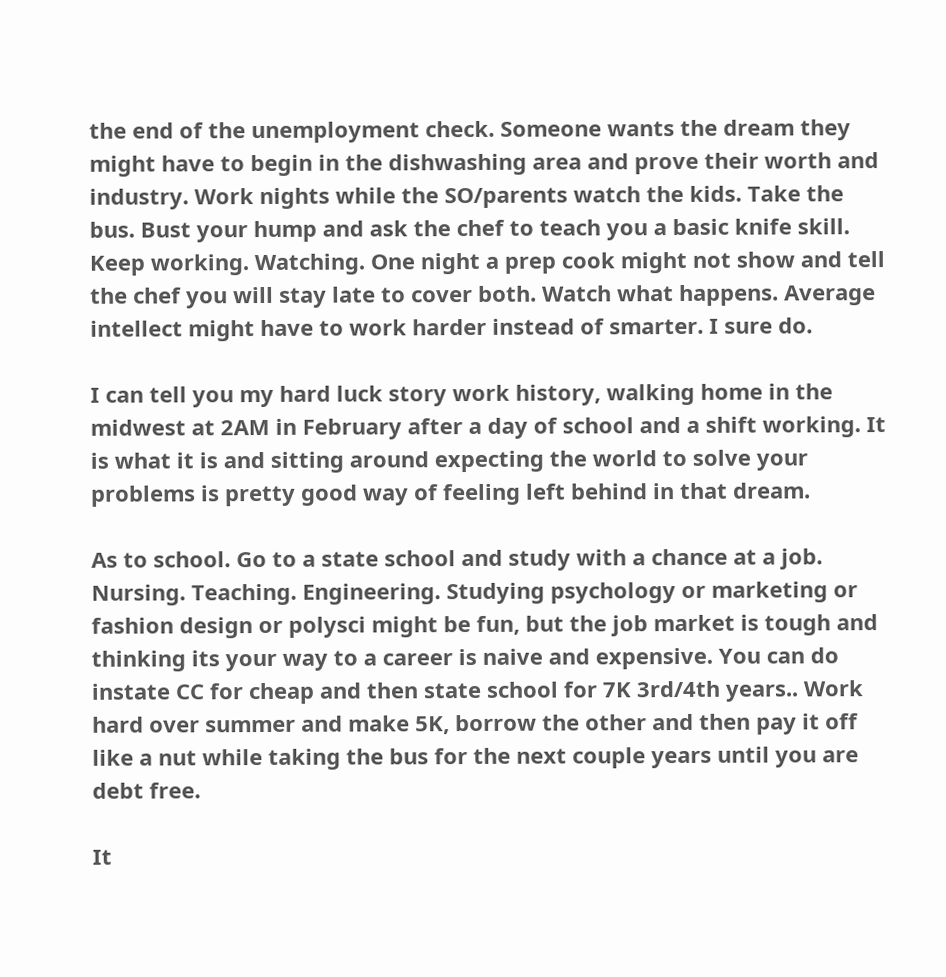the end of the unemployment check. Someone wants the dream they might have to begin in the dishwashing area and prove their worth and industry. Work nights while the SO/parents watch the kids. Take the bus. Bust your hump and ask the chef to teach you a basic knife skill. Keep working. Watching. One night a prep cook might not show and tell the chef you will stay late to cover both. Watch what happens. Average intellect might have to work harder instead of smarter. I sure do.

I can tell you my hard luck story work history, walking home in the midwest at 2AM in February after a day of school and a shift working. It is what it is and sitting around expecting the world to solve your problems is pretty good way of feeling left behind in that dream.

As to school. Go to a state school and study with a chance at a job. Nursing. Teaching. Engineering. Studying psychology or marketing or fashion design or polysci might be fun, but the job market is tough and thinking its your way to a career is naive and expensive. You can do instate CC for cheap and then state school for 7K 3rd/4th years.. Work hard over summer and make 5K, borrow the other and then pay it off like a nut while taking the bus for the next couple years until you are debt free.

It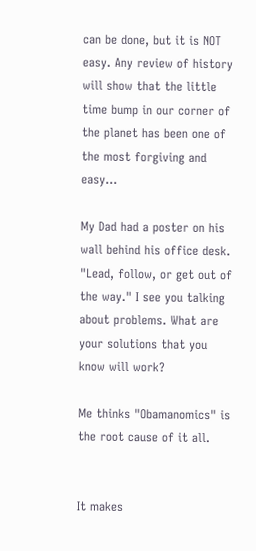can be done, but it is NOT easy. Any review of history will show that the little time bump in our corner of the planet has been one of the most forgiving and easy...

My Dad had a poster on his wall behind his office desk. "Lead, follow, or get out of the way." I see you talking about problems. What are your solutions that you know will work?

Me thinks "Obamanomics" is the root cause of it all.


It makes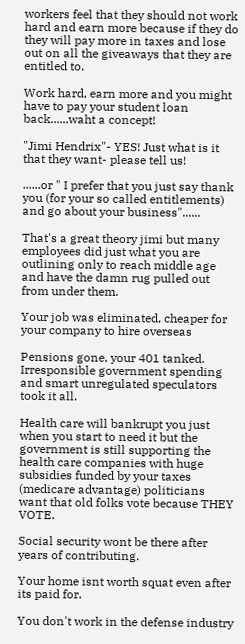workers feel that they should not work hard and earn more because if they do they will pay more in taxes and lose out on all the giveaways that they are entitled to.

Work hard, earn more and you might have to pay your student loan back......waht a concept!

"Jimi Hendrix"- YES! Just what is it that they want- please tell us!

......or " I prefer that you just say thank you (for your so called entitlements) and go about your business"......

That's a great theory jimi but many employees did just what you are outlining only to reach middle age and have the damn rug pulled out from under them.

Your job was eliminated, cheaper for your company to hire overseas

Pensions gone, your 401 tanked. Irresponsible government spending and smart unregulated speculators took it all.

Health care will bankrupt you just when you start to need it but the government is still supporting the health care companies with huge subsidies funded by your taxes (medicare advantage) politicians want that old folks vote because THEY VOTE.

Social security wont be there after years of contributing.

Your home isnt worth squat even after its paid for.

You don't work in the defense industry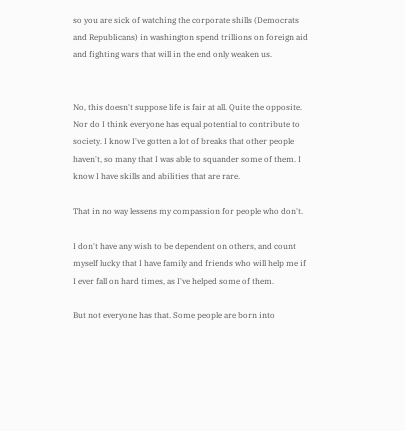so you are sick of watching the corporate shills (Democrats and Republicans) in washington spend trillions on foreign aid and fighting wars that will in the end only weaken us.


No, this doesn't suppose life is fair at all. Quite the opposite. Nor do I think everyone has equal potential to contribute to society. I know I've gotten a lot of breaks that other people haven't, so many that I was able to squander some of them. I know I have skills and abilities that are rare.

That in no way lessens my compassion for people who don't.

I don't have any wish to be dependent on others, and count myself lucky that I have family and friends who will help me if I ever fall on hard times, as I've helped some of them.

But not everyone has that. Some people are born into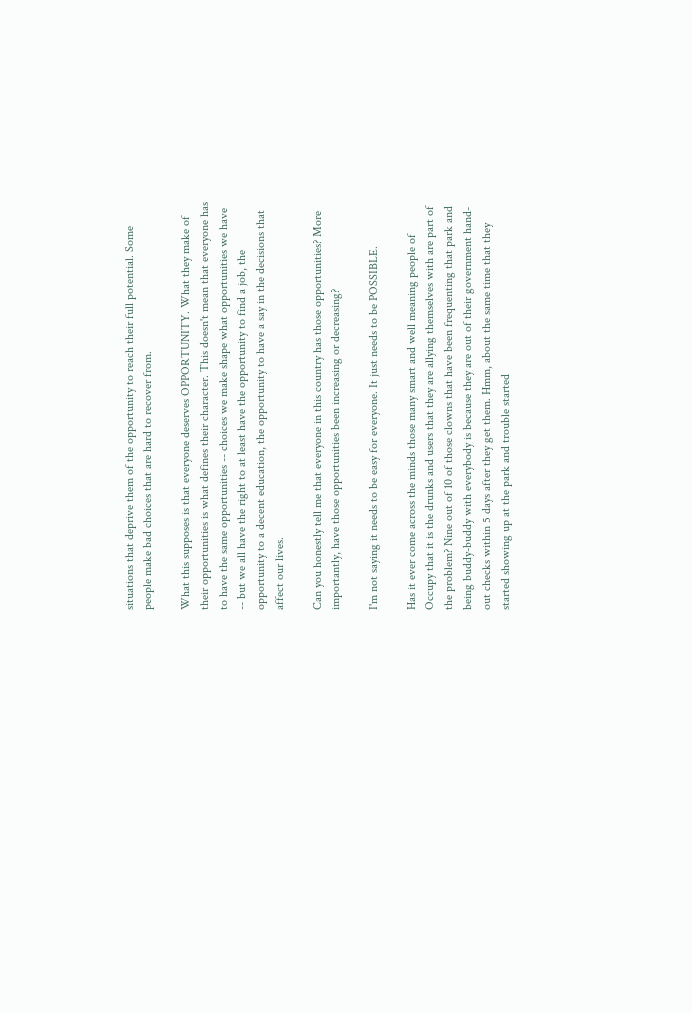situations that deprive them of the opportunity to reach their full potential. Some people make bad choices that are hard to recover from.

What this supposes is that everyone deserves OPPORTUNITY. What they make of their opportunities is what defines their character. This doesn't mean that everyone has to have the same opportunities -- choices we make shape what opportunities we have -- but we all have the right to at least have the opportunity to find a job, the opportunity to a decent education, the opportunity to have a say in the decisions that affect our lives.

Can you honestly tell me that everyone in this country has those opportunities? More importantly, have those opportunities been increasing or decreasing?

I'm not saying it needs to be easy for everyone. It just needs to be POSSIBLE.

Has it ever come across the minds those many smart and well meaning people of Occupy that it is the drunks and users that they are allying themselves with are part of the problem? Nine out of 10 of those clowns that have been frequenting that park and being buddy-buddy with everybody is because they are out of their government hand-out checks within 5 days after they get them. Hmm, about the same time that they started showing up at the park and trouble started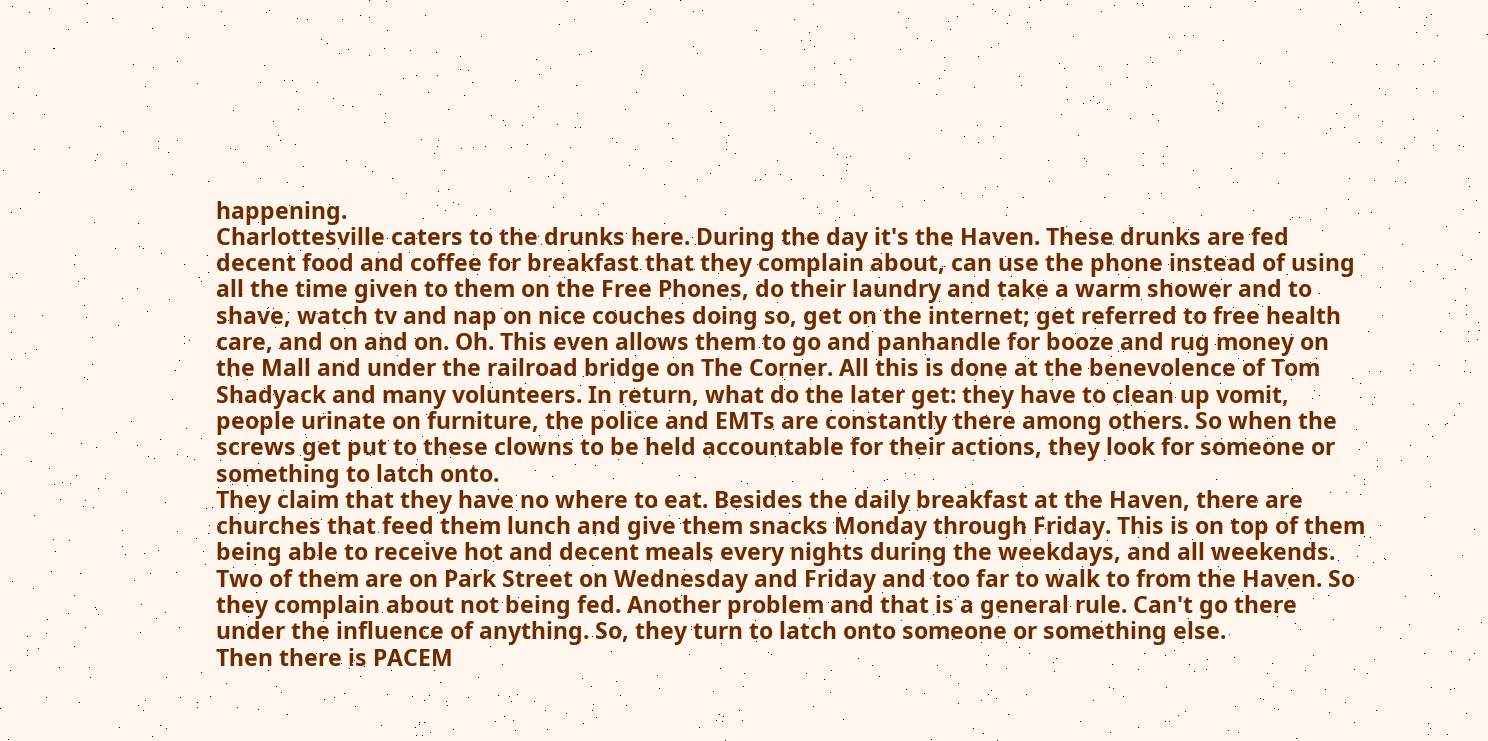happening.
Charlottesville caters to the drunks here. During the day it's the Haven. These drunks are fed decent food and coffee for breakfast that they complain about, can use the phone instead of using all the time given to them on the Free Phones, do their laundry and take a warm shower and to shave, watch tv and nap on nice couches doing so, get on the internet; get referred to free health care, and on and on. Oh. This even allows them to go and panhandle for booze and rug money on the Mall and under the railroad bridge on The Corner. All this is done at the benevolence of Tom Shadyack and many volunteers. In return, what do the later get: they have to clean up vomit, people urinate on furniture, the police and EMTs are constantly there among others. So when the screws get put to these clowns to be held accountable for their actions, they look for someone or something to latch onto.
They claim that they have no where to eat. Besides the daily breakfast at the Haven, there are churches that feed them lunch and give them snacks Monday through Friday. This is on top of them being able to receive hot and decent meals every nights during the weekdays, and all weekends. Two of them are on Park Street on Wednesday and Friday and too far to walk to from the Haven. So they complain about not being fed. Another problem and that is a general rule. Can't go there under the influence of anything. So, they turn to latch onto someone or something else.
Then there is PACEM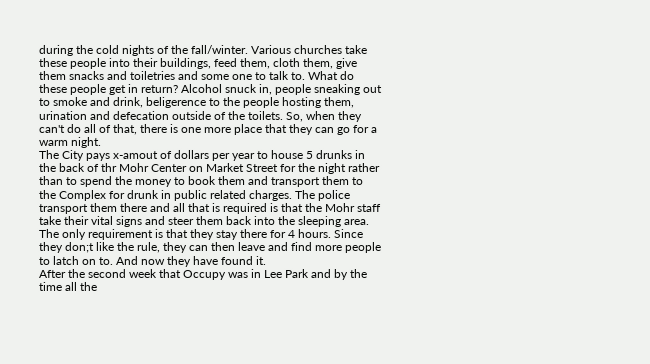during the cold nights of the fall/winter. Various churches take these people into their buildings, feed them, cloth them, give them snacks and toiletries and some one to talk to. What do these people get in return? Alcohol snuck in, people sneaking out to smoke and drink, beligerence to the people hosting them, urination and defecation outside of the toilets. So, when they can't do all of that, there is one more place that they can go for a warm night.
The City pays x-amout of dollars per year to house 5 drunks in the back of thr Mohr Center on Market Street for the night rather than to spend the money to book them and transport them to the Complex for drunk in public related charges. The police transport them there and all that is required is that the Mohr staff take their vital signs and steer them back into the sleeping area. The only requirement is that they stay there for 4 hours. Since they don;t like the rule, they can then leave and find more people to latch on to. And now they have found it.
After the second week that Occupy was in Lee Park and by the time all the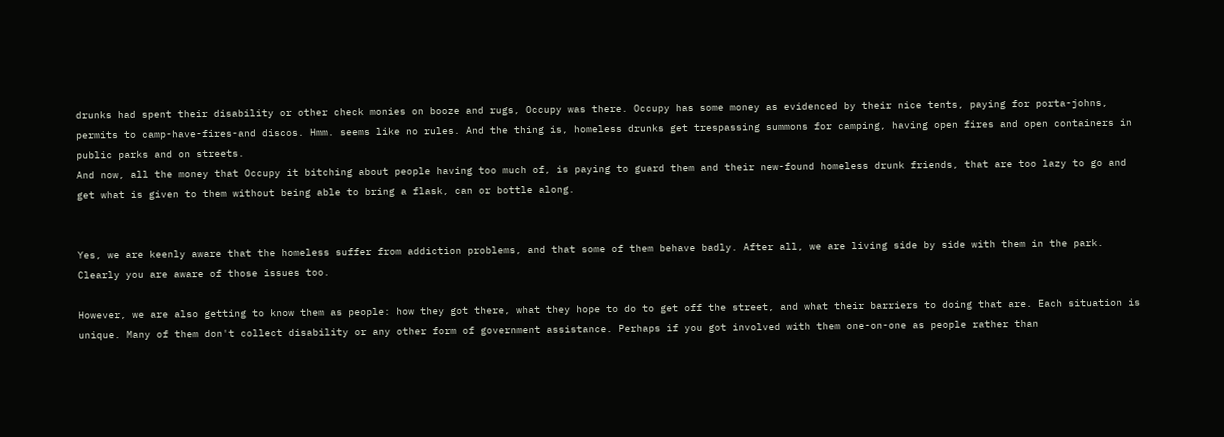drunks had spent their disability or other check monies on booze and rugs, Occupy was there. Occupy has some money as evidenced by their nice tents, paying for porta-johns, permits to camp-have-fires-and discos. Hmm. seems like no rules. And the thing is, homeless drunks get trespassing summons for camping, having open fires and open containers in public parks and on streets.
And now, all the money that Occupy it bitching about people having too much of, is paying to guard them and their new-found homeless drunk friends, that are too lazy to go and get what is given to them without being able to bring a flask, can or bottle along.


Yes, we are keenly aware that the homeless suffer from addiction problems, and that some of them behave badly. After all, we are living side by side with them in the park. Clearly you are aware of those issues too.

However, we are also getting to know them as people: how they got there, what they hope to do to get off the street, and what their barriers to doing that are. Each situation is unique. Many of them don't collect disability or any other form of government assistance. Perhaps if you got involved with them one-on-one as people rather than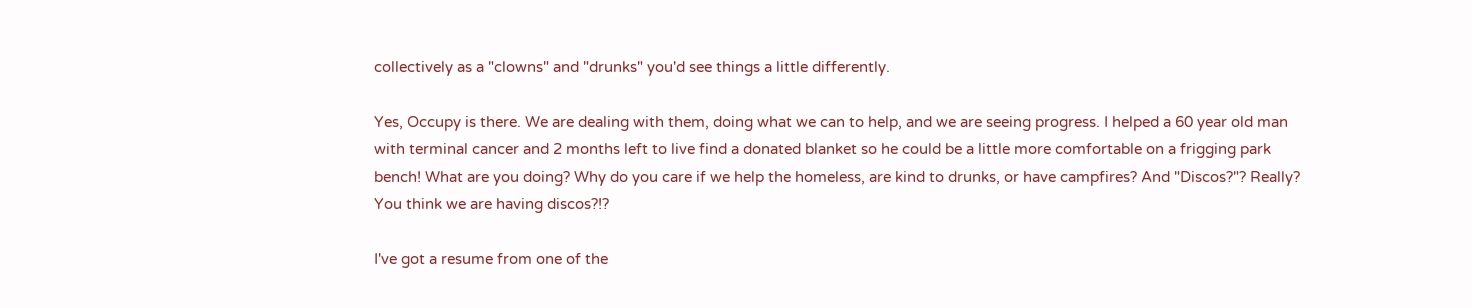collectively as a "clowns" and "drunks" you'd see things a little differently.

Yes, Occupy is there. We are dealing with them, doing what we can to help, and we are seeing progress. I helped a 60 year old man with terminal cancer and 2 months left to live find a donated blanket so he could be a little more comfortable on a frigging park bench! What are you doing? Why do you care if we help the homeless, are kind to drunks, or have campfires? And "Discos?"? Really? You think we are having discos?!?

I've got a resume from one of the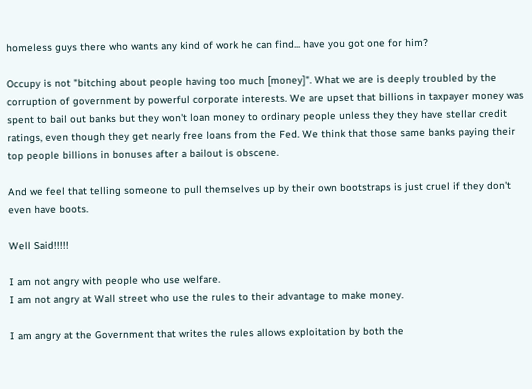homeless guys there who wants any kind of work he can find... have you got one for him?

Occupy is not "bitching about people having too much [money]". What we are is deeply troubled by the corruption of government by powerful corporate interests. We are upset that billions in taxpayer money was spent to bail out banks but they won't loan money to ordinary people unless they they have stellar credit ratings, even though they get nearly free loans from the Fed. We think that those same banks paying their top people billions in bonuses after a bailout is obscene.

And we feel that telling someone to pull themselves up by their own bootstraps is just cruel if they don't even have boots.

Well Said!!!!!

I am not angry with people who use welfare.
I am not angry at Wall street who use the rules to their advantage to make money.

I am angry at the Government that writes the rules allows exploitation by both the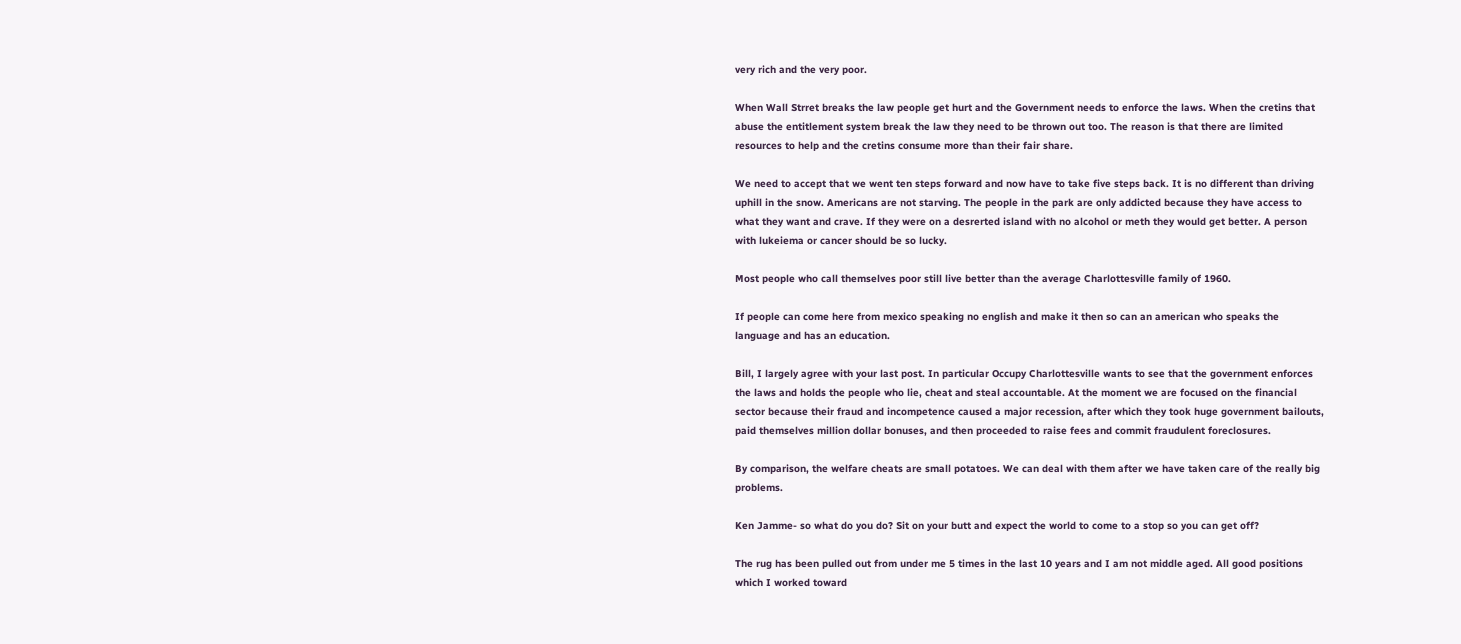very rich and the very poor.

When Wall Strret breaks the law people get hurt and the Government needs to enforce the laws. When the cretins that abuse the entitlement system break the law they need to be thrown out too. The reason is that there are limited resources to help and the cretins consume more than their fair share.

We need to accept that we went ten steps forward and now have to take five steps back. It is no different than driving uphill in the snow. Americans are not starving. The people in the park are only addicted because they have access to what they want and crave. If they were on a desrerted island with no alcohol or meth they would get better. A person with lukeiema or cancer should be so lucky.

Most people who call themselves poor still live better than the average Charlottesville family of 1960.

If people can come here from mexico speaking no english and make it then so can an american who speaks the language and has an education.

Bill, I largely agree with your last post. In particular Occupy Charlottesville wants to see that the government enforces the laws and holds the people who lie, cheat and steal accountable. At the moment we are focused on the financial sector because their fraud and incompetence caused a major recession, after which they took huge government bailouts, paid themselves million dollar bonuses, and then proceeded to raise fees and commit fraudulent foreclosures.

By comparison, the welfare cheats are small potatoes. We can deal with them after we have taken care of the really big problems.

Ken Jamme- so what do you do? Sit on your butt and expect the world to come to a stop so you can get off?

The rug has been pulled out from under me 5 times in the last 10 years and I am not middle aged. All good positions which I worked toward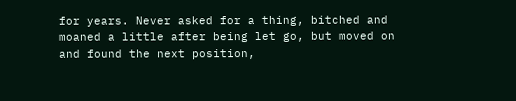for years. Never asked for a thing, bitched and moaned a little after being let go, but moved on and found the next position,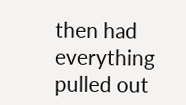then had everything pulled out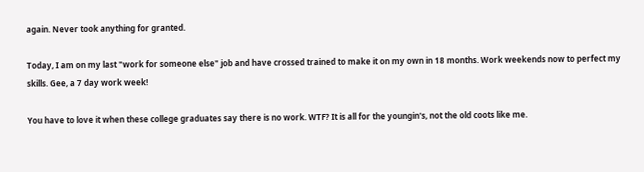again. Never took anything for granted.

Today, I am on my last "work for someone else" job and have crossed trained to make it on my own in 18 months. Work weekends now to perfect my skills. Gee, a 7 day work week!

You have to love it when these college graduates say there is no work. WTF? It is all for the youngin's, not the old coots like me.